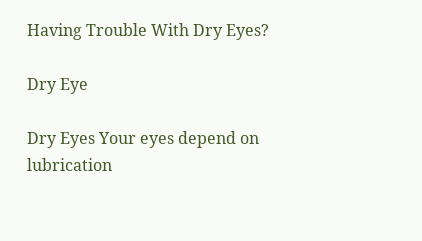Having Trouble With Dry Eyes?

Dry Eye

Dry Eyes Your eyes depend on lubrication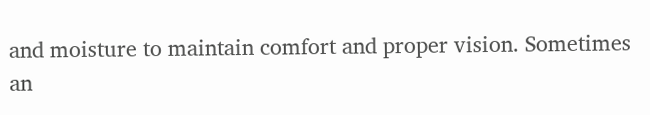and moisture to maintain comfort and proper vision. Sometimes an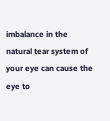imbalance in the natural tear system of your eye can cause the eye to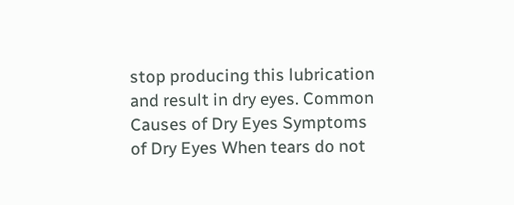stop producing this lubrication and result in dry eyes. Common Causes of Dry Eyes Symptoms of Dry Eyes When tears do not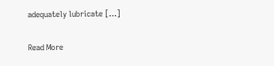adequately lubricate […]

Read More